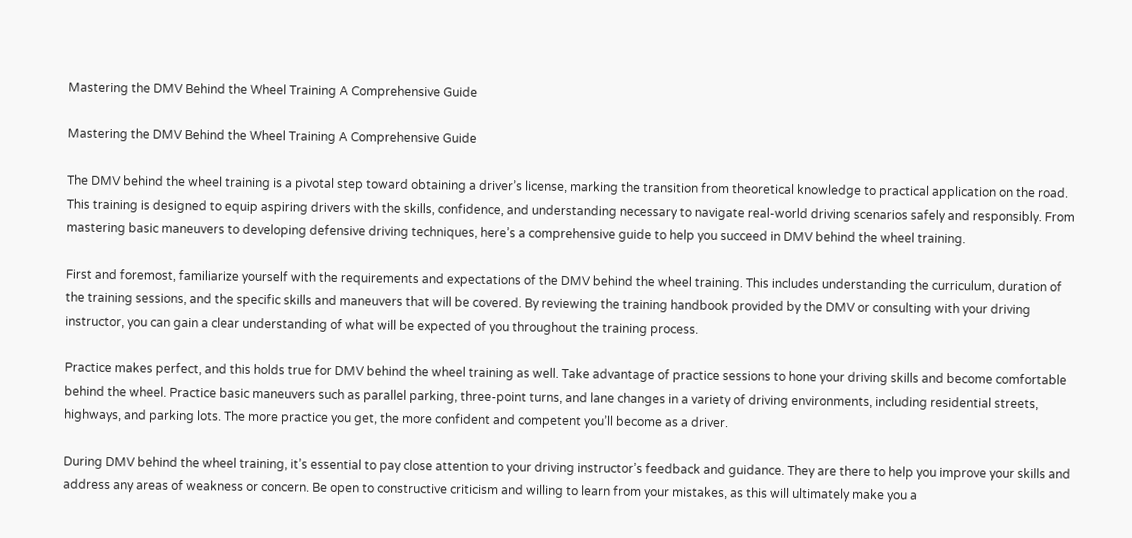Mastering the DMV Behind the Wheel Training A Comprehensive Guide

Mastering the DMV Behind the Wheel Training A Comprehensive Guide

The DMV behind the wheel training is a pivotal step toward obtaining a driver’s license, marking the transition from theoretical knowledge to practical application on the road. This training is designed to equip aspiring drivers with the skills, confidence, and understanding necessary to navigate real-world driving scenarios safely and responsibly. From mastering basic maneuvers to developing defensive driving techniques, here’s a comprehensive guide to help you succeed in DMV behind the wheel training.

First and foremost, familiarize yourself with the requirements and expectations of the DMV behind the wheel training. This includes understanding the curriculum, duration of the training sessions, and the specific skills and maneuvers that will be covered. By reviewing the training handbook provided by the DMV or consulting with your driving instructor, you can gain a clear understanding of what will be expected of you throughout the training process.

Practice makes perfect, and this holds true for DMV behind the wheel training as well. Take advantage of practice sessions to hone your driving skills and become comfortable behind the wheel. Practice basic maneuvers such as parallel parking, three-point turns, and lane changes in a variety of driving environments, including residential streets, highways, and parking lots. The more practice you get, the more confident and competent you’ll become as a driver.

During DMV behind the wheel training, it’s essential to pay close attention to your driving instructor’s feedback and guidance. They are there to help you improve your skills and address any areas of weakness or concern. Be open to constructive criticism and willing to learn from your mistakes, as this will ultimately make you a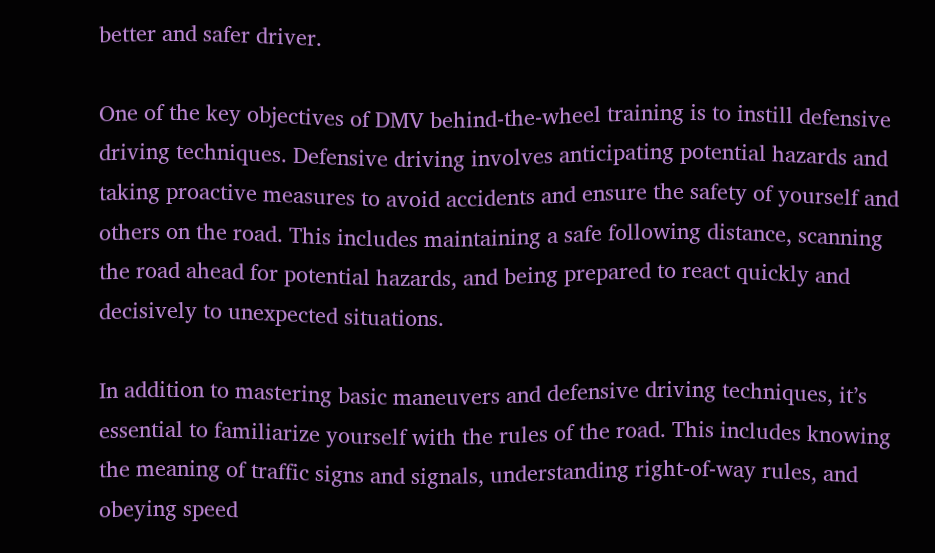better and safer driver.

One of the key objectives of DMV behind-the-wheel training is to instill defensive driving techniques. Defensive driving involves anticipating potential hazards and taking proactive measures to avoid accidents and ensure the safety of yourself and others on the road. This includes maintaining a safe following distance, scanning the road ahead for potential hazards, and being prepared to react quickly and decisively to unexpected situations.

In addition to mastering basic maneuvers and defensive driving techniques, it’s essential to familiarize yourself with the rules of the road. This includes knowing the meaning of traffic signs and signals, understanding right-of-way rules, and obeying speed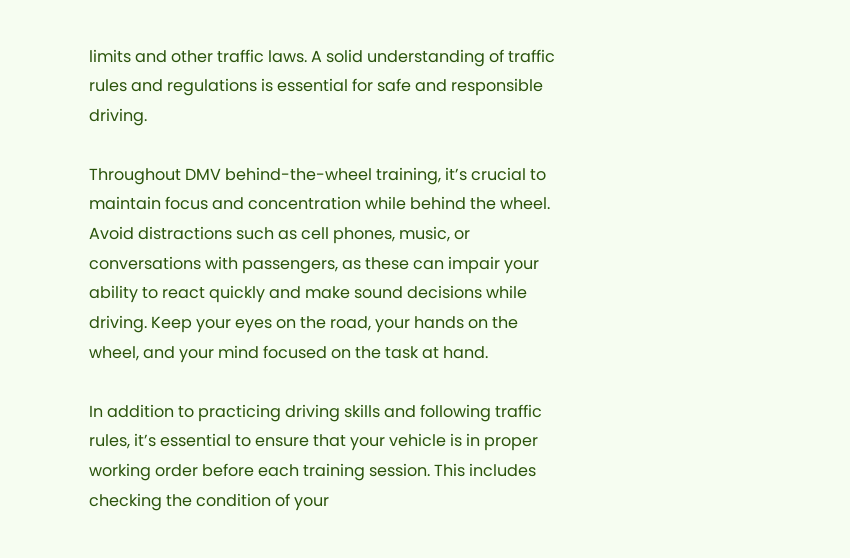limits and other traffic laws. A solid understanding of traffic rules and regulations is essential for safe and responsible driving.

Throughout DMV behind-the-wheel training, it’s crucial to maintain focus and concentration while behind the wheel. Avoid distractions such as cell phones, music, or conversations with passengers, as these can impair your ability to react quickly and make sound decisions while driving. Keep your eyes on the road, your hands on the wheel, and your mind focused on the task at hand.

In addition to practicing driving skills and following traffic rules, it’s essential to ensure that your vehicle is in proper working order before each training session. This includes checking the condition of your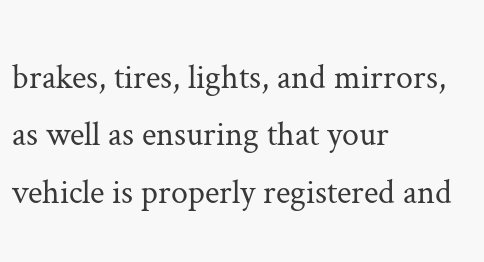brakes, tires, lights, and mirrors, as well as ensuring that your vehicle is properly registered and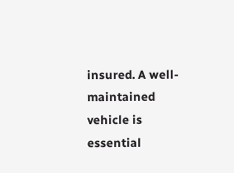insured. A well-maintained vehicle is essential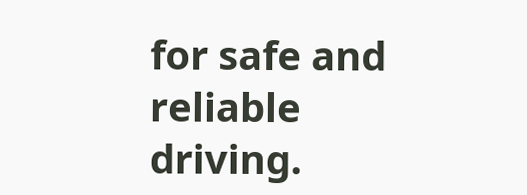for safe and reliable driving.